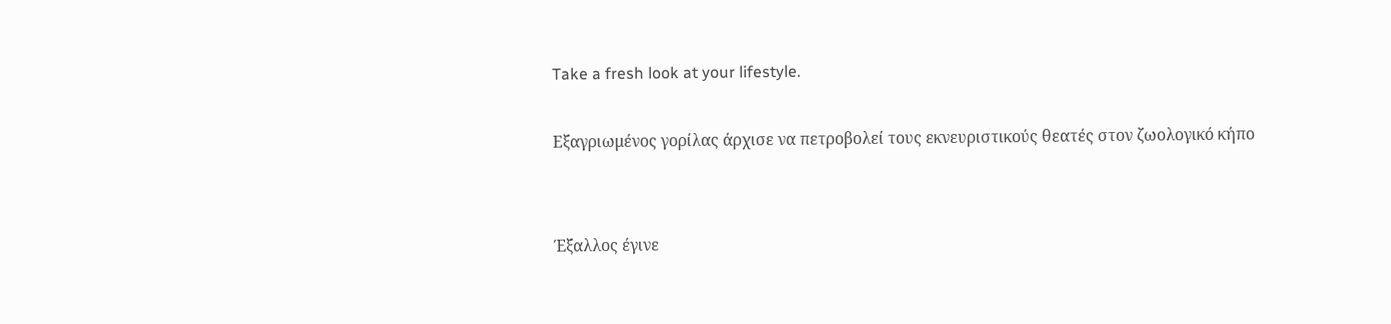Take a fresh look at your lifestyle.

Εξαγριωμένος γορίλας άρχισε να πετροβολεί τους εκνευριστικούς θεατές στον ζωολογικό κήπο


Έξαλλος έγινε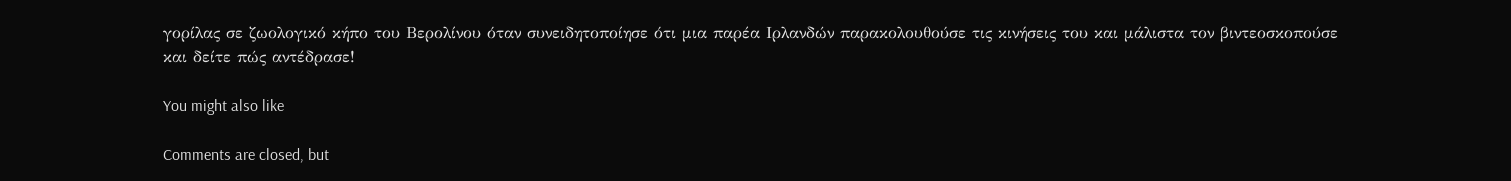γορίλας σε ζωολογικό κήπο του Βερολίνου όταν συνειδητοποίησε ότι μια παρέα Ιρλανδών παρακολουθούσε τις κινήσεις του και μάλιστα τον βιντεοσκοπούσε και δείτε πώς αντέδρασε!

You might also like

Comments are closed, but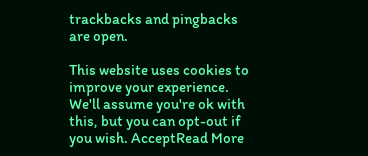trackbacks and pingbacks are open.

This website uses cookies to improve your experience. We'll assume you're ok with this, but you can opt-out if you wish. AcceptRead More